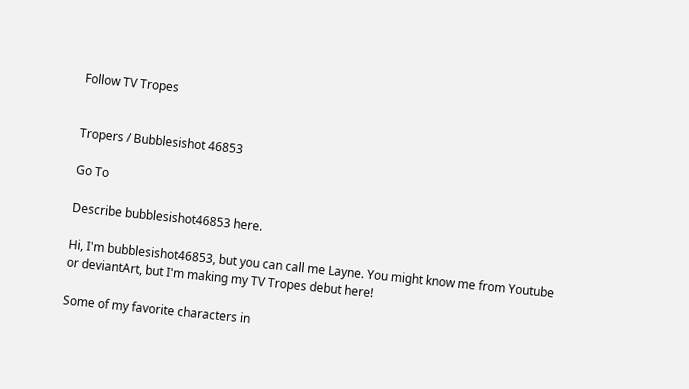Follow TV Tropes


Tropers / Bubblesishot 46853

Go To

Describe bubblesishot46853 here.

Hi, I'm bubblesishot46853, but you can call me Layne. You might know me from Youtube or deviantArt, but I'm making my TV Tropes debut here!

Some of my favorite characters in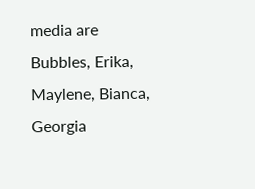media are Bubbles, Erika, Maylene, Bianca, Georgia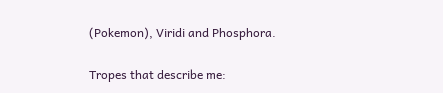(Pokemon), Viridi and Phosphora.

Tropes that describe me: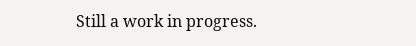Still a work in progress.